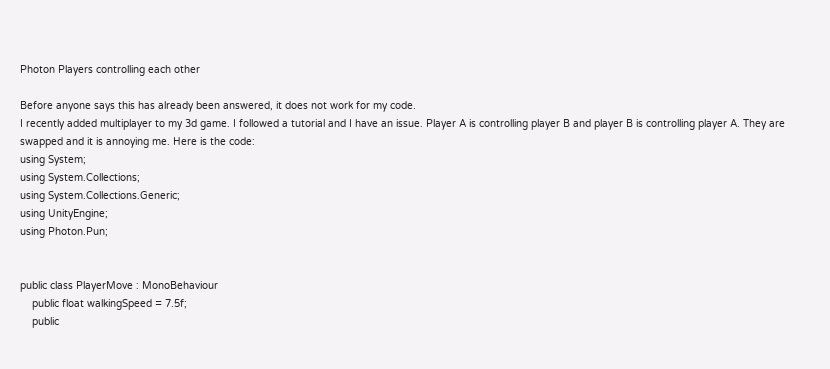Photon Players controlling each other

Before anyone says this has already been answered, it does not work for my code.
I recently added multiplayer to my 3d game. I followed a tutorial and I have an issue. Player A is controlling player B and player B is controlling player A. They are swapped and it is annoying me. Here is the code:
using System;
using System.Collections;
using System.Collections.Generic;
using UnityEngine;
using Photon.Pun;


public class PlayerMove : MonoBehaviour
    public float walkingSpeed = 7.5f;
    public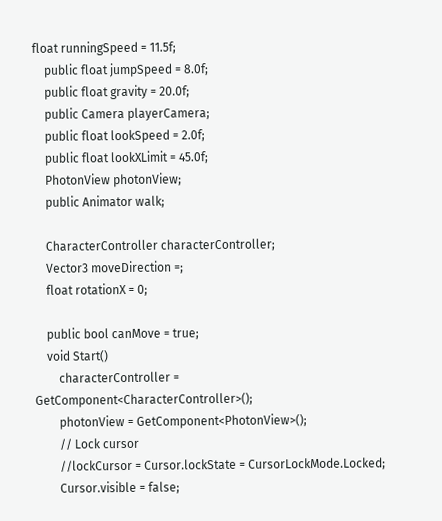float runningSpeed = 11.5f;
    public float jumpSpeed = 8.0f;
    public float gravity = 20.0f;
    public Camera playerCamera;
    public float lookSpeed = 2.0f;
    public float lookXLimit = 45.0f;
    PhotonView photonView;
    public Animator walk;

    CharacterController characterController;
    Vector3 moveDirection =;
    float rotationX = 0;

    public bool canMove = true;
    void Start()
        characterController = GetComponent<CharacterController>();
        photonView = GetComponent<PhotonView>();
        // Lock cursor
        //lockCursor = Cursor.lockState = CursorLockMode.Locked;
        Cursor.visible = false;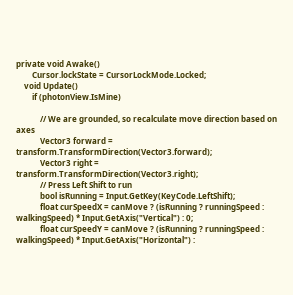private void Awake()
        Cursor.lockState = CursorLockMode.Locked;
    void Update()
        if (photonView.IsMine)

            // We are grounded, so recalculate move direction based on axes
            Vector3 forward = transform.TransformDirection(Vector3.forward);
            Vector3 right = transform.TransformDirection(Vector3.right);
            // Press Left Shift to run
            bool isRunning = Input.GetKey(KeyCode.LeftShift);
            float curSpeedX = canMove ? (isRunning ? runningSpeed : walkingSpeed) * Input.GetAxis("Vertical") : 0;
            float curSpeedY = canMove ? (isRunning ? runningSpeed : walkingSpeed) * Input.GetAxis("Horizontal") :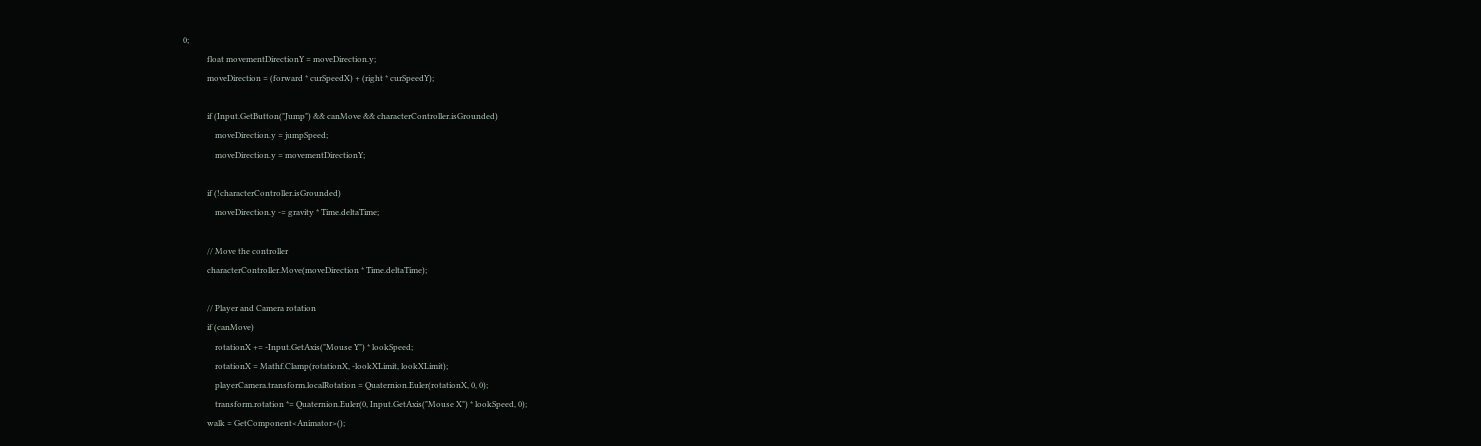0;
            float movementDirectionY = moveDirection.y;
            moveDirection = (forward * curSpeedX) + (right * curSpeedY);

            if (Input.GetButton("Jump") && canMove && characterController.isGrounded)
                moveDirection.y = jumpSpeed;
                moveDirection.y = movementDirectionY;

            if (!characterController.isGrounded)
                moveDirection.y -= gravity * Time.deltaTime;

            // Move the controller
            characterController.Move(moveDirection * Time.deltaTime);

            // Player and Camera rotation
            if (canMove)
                rotationX += -Input.GetAxis("Mouse Y") * lookSpeed;
                rotationX = Mathf.Clamp(rotationX, -lookXLimit, lookXLimit);
                playerCamera.transform.localRotation = Quaternion.Euler(rotationX, 0, 0);
                transform.rotation *= Quaternion.Euler(0, Input.GetAxis("Mouse X") * lookSpeed, 0);
            walk = GetComponent<Animator>();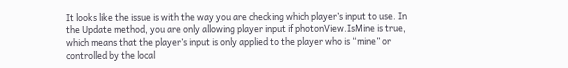It looks like the issue is with the way you are checking which player’s input to use. In the Update method, you are only allowing player input if photonView.IsMine is true, which means that the player’s input is only applied to the player who is “mine” or controlled by the local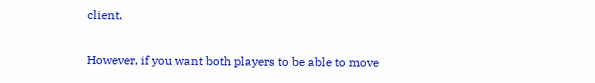client.

However, if you want both players to be able to move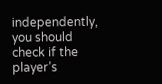independently, you should check if the player’s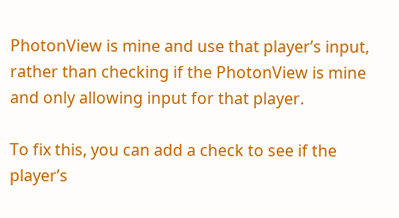PhotonView is mine and use that player’s input, rather than checking if the PhotonView is mine and only allowing input for that player.

To fix this, you can add a check to see if the player’s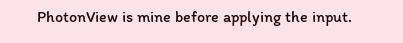PhotonView is mine before applying the input.